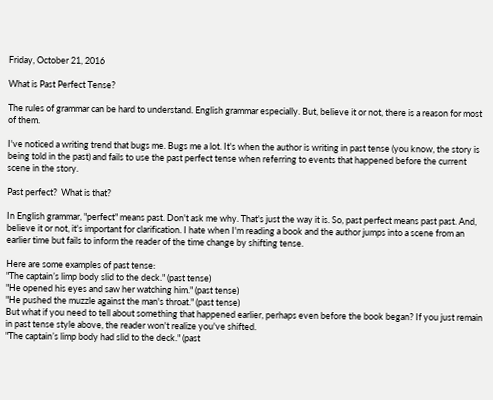Friday, October 21, 2016

What is Past Perfect Tense?

The rules of grammar can be hard to understand. English grammar especially. But, believe it or not, there is a reason for most of them.

I've noticed a writing trend that bugs me. Bugs me a lot. It's when the author is writing in past tense (you know, the story is being told in the past) and fails to use the past perfect tense when referring to events that happened before the current scene in the story.

Past perfect?  What is that?

In English grammar, "perfect" means past. Don't ask me why. That's just the way it is. So, past perfect means past past. And, believe it or not, it's important for clarification. I hate when I'm reading a book and the author jumps into a scene from an earlier time but fails to inform the reader of the time change by shifting tense.

Here are some examples of past tense:
"The captain’s limp body slid to the deck." (past tense)
"He opened his eyes and saw her watching him." (past tense)
"He pushed the muzzle against the man's throat." (past tense)
But what if you need to tell about something that happened earlier, perhaps even before the book began? If you just remain in past tense style above, the reader won't realize you've shifted.
"The captain’s limp body had slid to the deck." (past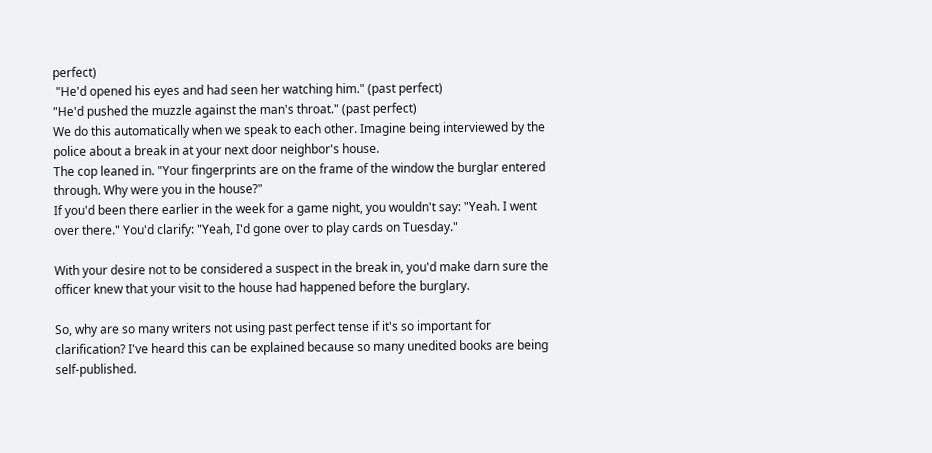perfect)
 "He'd opened his eyes and had seen her watching him." (past perfect)
"He'd pushed the muzzle against the man's throat." (past perfect)
We do this automatically when we speak to each other. Imagine being interviewed by the police about a break in at your next door neighbor's house.
The cop leaned in. "Your fingerprints are on the frame of the window the burglar entered through. Why were you in the house?"
If you'd been there earlier in the week for a game night, you wouldn't say: "Yeah. I went over there." You'd clarify: "Yeah, I'd gone over to play cards on Tuesday."

With your desire not to be considered a suspect in the break in, you'd make darn sure the officer knew that your visit to the house had happened before the burglary.

So, why are so many writers not using past perfect tense if it's so important for clarification? I've heard this can be explained because so many unedited books are being self-published.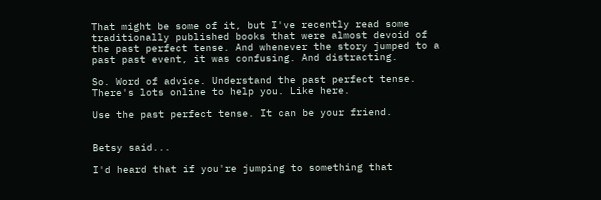That might be some of it, but I've recently read some traditionally published books that were almost devoid of the past perfect tense. And whenever the story jumped to a past past event, it was confusing. And distracting.

So. Word of advice. Understand the past perfect tense. There's lots online to help you. Like here.

Use the past perfect tense. It can be your friend.


Betsy said...

I'd heard that if you're jumping to something that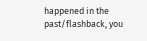happened in the past/flashback, you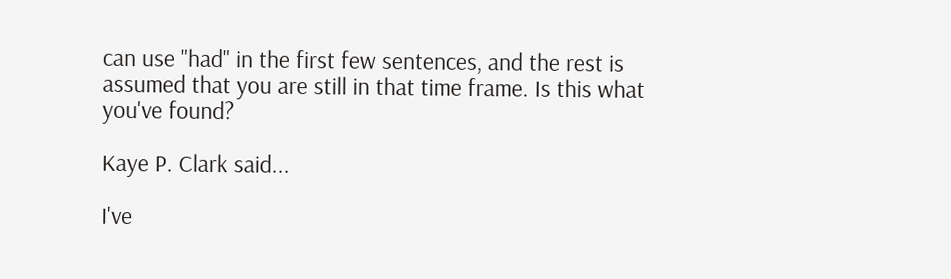can use "had" in the first few sentences, and the rest is assumed that you are still in that time frame. Is this what you've found?

Kaye P. Clark said...

I've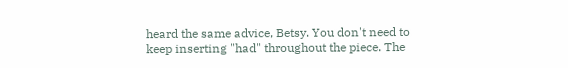heard the same advice, Betsy. You don't need to keep inserting "had" throughout the piece. The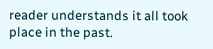reader understands it all took place in the past.